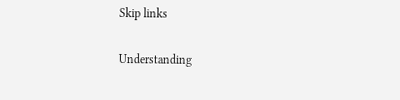Skip links

Understanding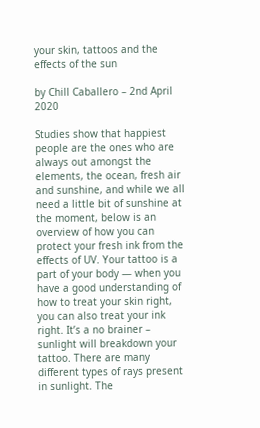your skin, tattoos and the effects of the sun

by Chill Caballero – 2nd April 2020

Studies show that happiest people are the ones who are always out amongst the elements, the ocean, fresh air and sunshine, and while we all need a little bit of sunshine at the moment, below is an overview of how you can protect your fresh ink from the effects of UV. Your tattoo is a part of your body — when you have a good understanding of how to treat your skin right, you can also treat your ink right. It’s a no brainer – sunlight will breakdown your tattoo. There are many different types of rays present in sunlight. The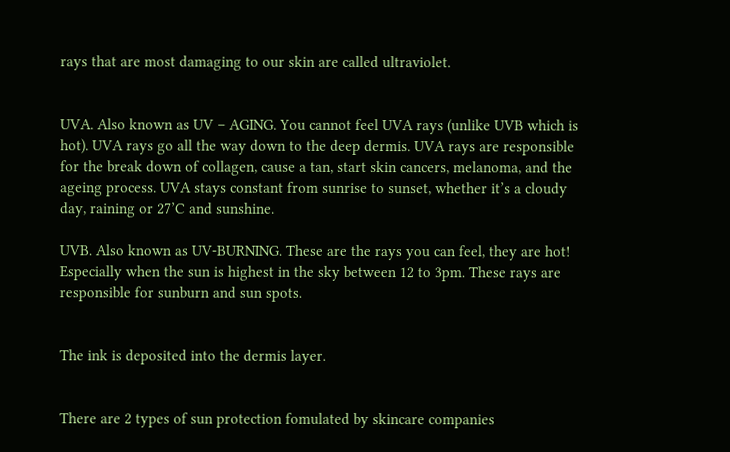rays that are most damaging to our skin are called ultraviolet.


UVA. Also known as UV – AGING. You cannot feel UVA rays (unlike UVB which is hot). UVA rays go all the way down to the deep dermis. UVA rays are responsible for the break down of collagen, cause a tan, start skin cancers, melanoma, and the ageing process. UVA stays constant from sunrise to sunset, whether it’s a cloudy day, raining or 27’C and sunshine.

UVB. Also known as UV-BURNING. These are the rays you can feel, they are hot! Especially when the sun is highest in the sky between 12 to 3pm. These rays are responsible for sunburn and sun spots.


The ink is deposited into the dermis layer.


There are 2 types of sun protection fomulated by skincare companies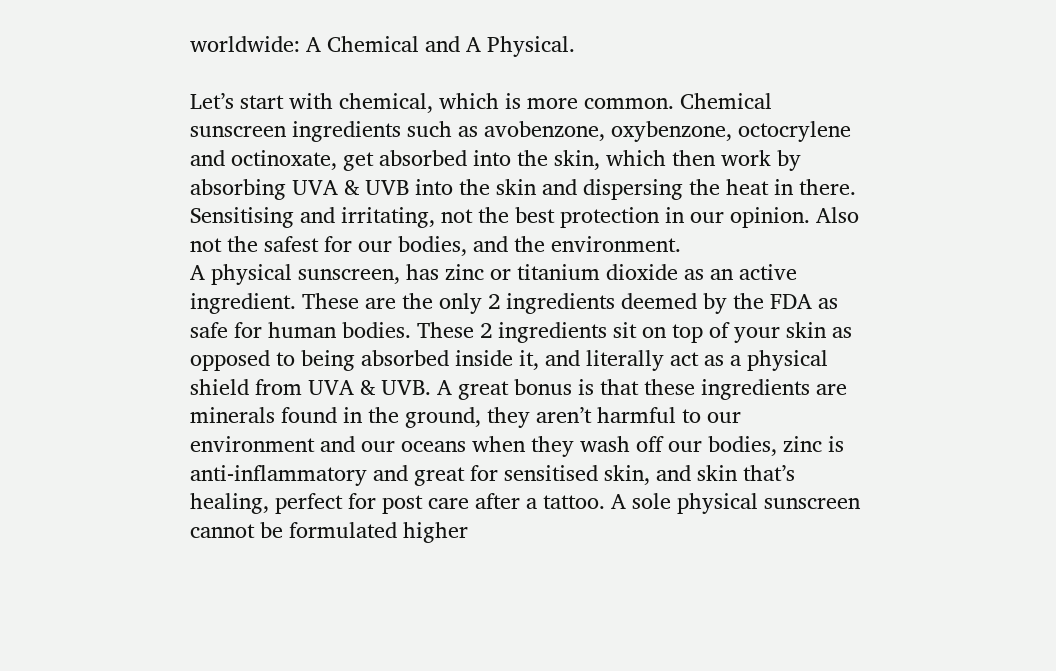worldwide: A Chemical and A Physical.

Let’s start with chemical, which is more common. Chemical sunscreen ingredients such as avobenzone, oxybenzone, octocrylene and octinoxate, get absorbed into the skin, which then work by absorbing UVA & UVB into the skin and dispersing the heat in there. Sensitising and irritating, not the best protection in our opinion. Also not the safest for our bodies, and the environment.
A physical sunscreen, has zinc or titanium dioxide as an active ingredient. These are the only 2 ingredients deemed by the FDA as safe for human bodies. These 2 ingredients sit on top of your skin as opposed to being absorbed inside it, and literally act as a physical shield from UVA & UVB. A great bonus is that these ingredients are minerals found in the ground, they aren’t harmful to our environment and our oceans when they wash off our bodies, zinc is anti-inflammatory and great for sensitised skin, and skin that’s healing, perfect for post care after a tattoo. A sole physical sunscreen cannot be formulated higher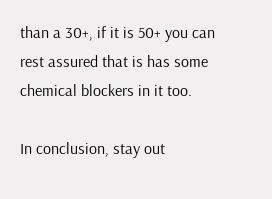than a 30+, if it is 50+ you can rest assured that is has some chemical blockers in it too.

In conclusion, stay out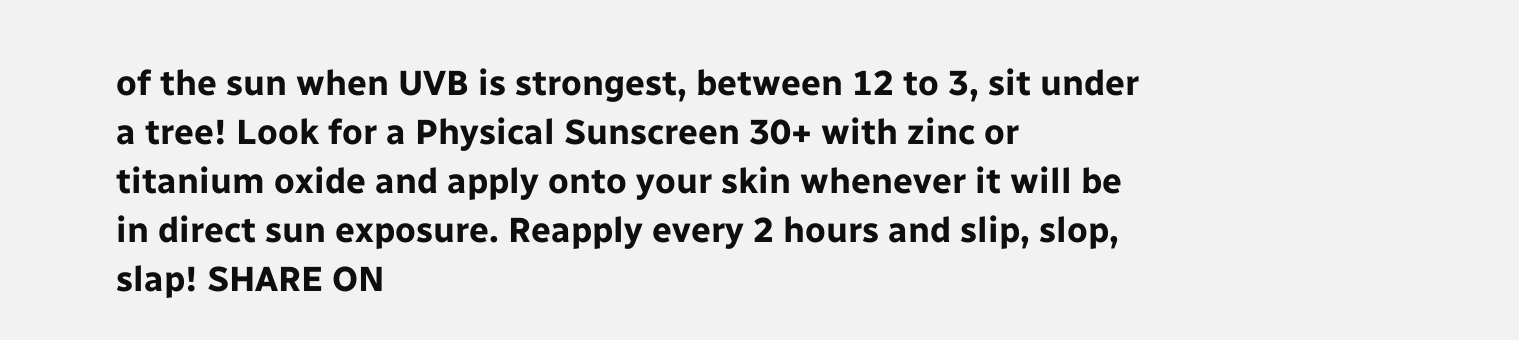of the sun when UVB is strongest, between 12 to 3, sit under a tree! Look for a Physical Sunscreen 30+ with zinc or titanium oxide and apply onto your skin whenever it will be in direct sun exposure. Reapply every 2 hours and slip, slop, slap! SHARE ON